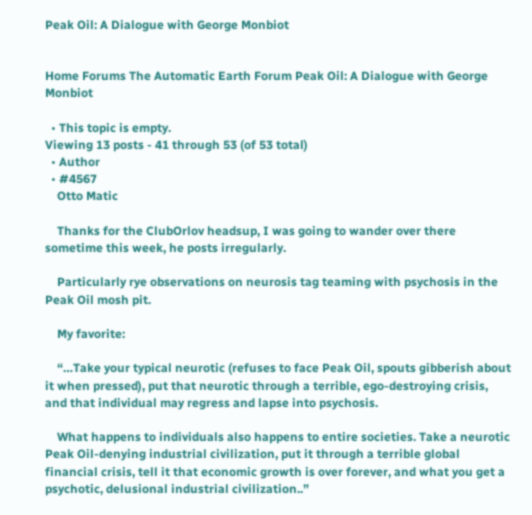Peak Oil: A Dialogue with George Monbiot


Home Forums The Automatic Earth Forum Peak Oil: A Dialogue with George Monbiot

  • This topic is empty.
Viewing 13 posts - 41 through 53 (of 53 total)
  • Author
  • #4567
    Otto Matic

    Thanks for the ClubOrlov headsup, I was going to wander over there sometime this week, he posts irregularly.

    Particularly rye observations on neurosis tag teaming with psychosis in the Peak Oil mosh pit.

    My favorite:

    “…Take your typical neurotic (refuses to face Peak Oil, spouts gibberish about it when pressed), put that neurotic through a terrible, ego-destroying crisis, and that individual may regress and lapse into psychosis.

    What happens to individuals also happens to entire societies. Take a neurotic Peak Oil-denying industrial civilization, put it through a terrible global financial crisis, tell it that economic growth is over forever, and what you get a psychotic, delusional industrial civilization..”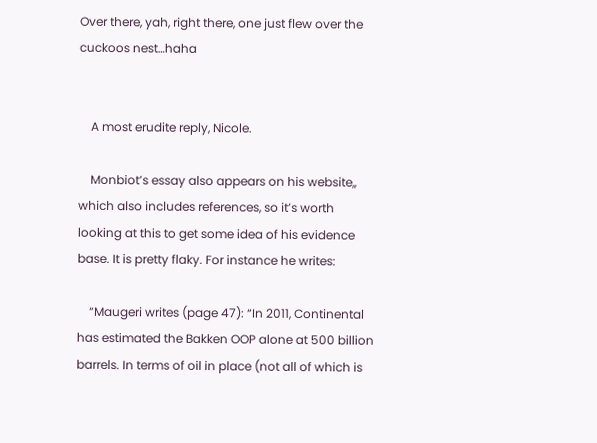Over there, yah, right there, one just flew over the cuckoos nest…haha


    A most erudite reply, Nicole.

    Monbiot’s essay also appears on his website,, which also includes references, so it’s worth looking at this to get some idea of his evidence base. It is pretty flaky. For instance he writes:

    “Maugeri writes (page 47): “In 2011, Continental has estimated the Bakken OOP alone at 500 billion barrels. In terms of oil in place (not all of which is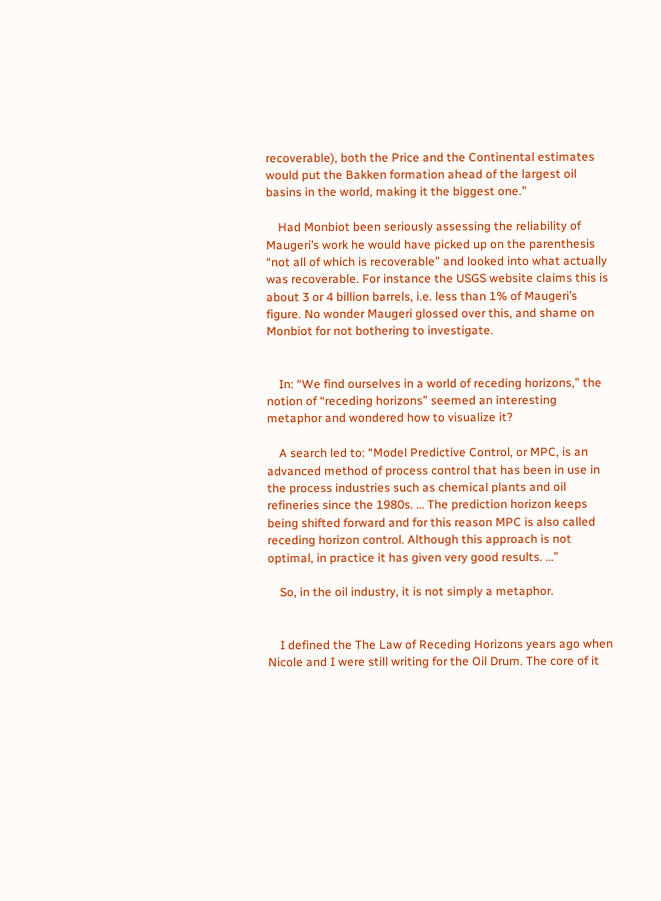recoverable), both the Price and the Continental estimates would put the Bakken formation ahead of the largest oil basins in the world, making it the biggest one.”

    Had Monbiot been seriously assessing the reliability of Maugeri’s work he would have picked up on the parenthesis “not all of which is recoverable” and looked into what actually was recoverable. For instance the USGS website claims this is about 3 or 4 billion barrels, i.e. less than 1% of Maugeri’s figure. No wonder Maugeri glossed over this, and shame on Monbiot for not bothering to investigate.


    In: “We find ourselves in a world of receding horizons,” the notion of “receding horizons” seemed an interesting metaphor and wondered how to visualize it?

    A search led to: “Model Predictive Control, or MPC, is an advanced method of process control that has been in use in the process industries such as chemical plants and oil refineries since the 1980s. … The prediction horizon keeps being shifted forward and for this reason MPC is also called receding horizon control. Although this approach is not optimal, in practice it has given very good results. …”

    So, in the oil industry, it is not simply a metaphor.


    I defined the The Law of Receding Horizons years ago when Nicole and I were still writing for the Oil Drum. The core of it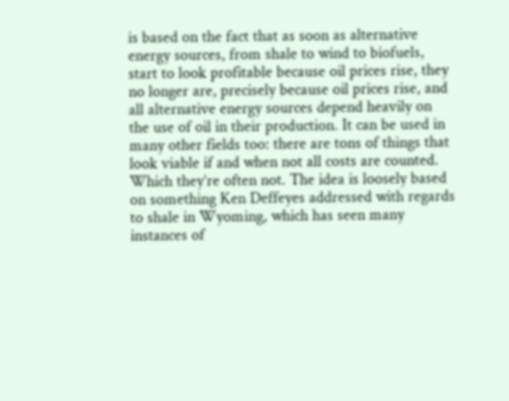is based on the fact that as soon as alternative energy sources, from shale to wind to biofuels, start to look profitable because oil prices rise, they no longer are, precisely because oil prices rise, and all alternative energy sources depend heavily on the use of oil in their production. It can be used in many other fields too: there are tons of things that look viable if and when not all costs are counted. Which they’re often not. The idea is loosely based on something Ken Deffeyes addressed with regards to shale in Wyoming, which has seen many instances of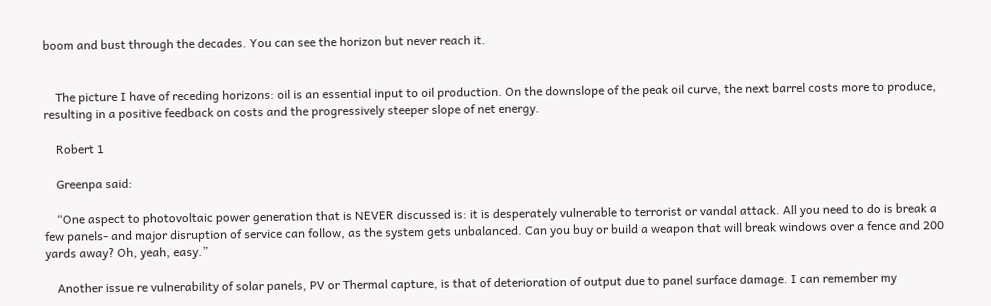boom and bust through the decades. You can see the horizon but never reach it.


    The picture I have of receding horizons: oil is an essential input to oil production. On the downslope of the peak oil curve, the next barrel costs more to produce, resulting in a positive feedback on costs and the progressively steeper slope of net energy.

    Robert 1

    Greenpa said:

    “One aspect to photovoltaic power generation that is NEVER discussed is: it is desperately vulnerable to terrorist or vandal attack. All you need to do is break a few panels- and major disruption of service can follow, as the system gets unbalanced. Can you buy or build a weapon that will break windows over a fence and 200 yards away? Oh, yeah, easy.”

    Another issue re vulnerability of solar panels, PV or Thermal capture, is that of deterioration of output due to panel surface damage. I can remember my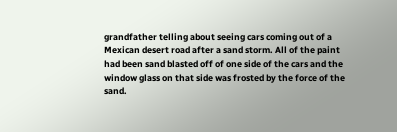grandfather telling about seeing cars coming out of a Mexican desert road after a sand storm. All of the paint had been sand blasted off of one side of the cars and the window glass on that side was frosted by the force of the sand.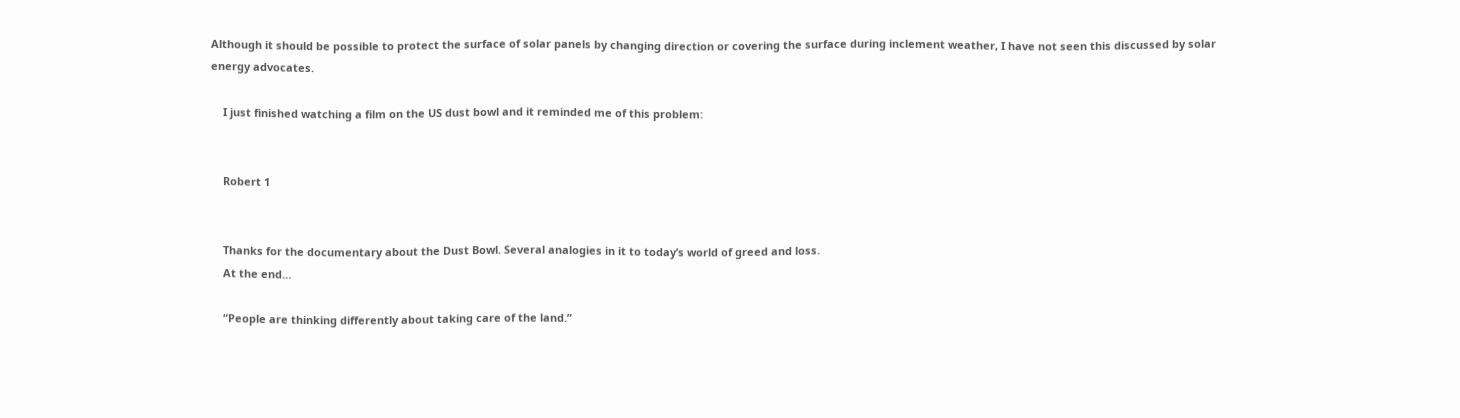Although it should be possible to protect the surface of solar panels by changing direction or covering the surface during inclement weather, I have not seen this discussed by solar energy advocates.

    I just finished watching a film on the US dust bowl and it reminded me of this problem:


    Robert 1


    Thanks for the documentary about the Dust Bowl. Several analogies in it to today’s world of greed and loss.
    At the end…

    “People are thinking differently about taking care of the land.”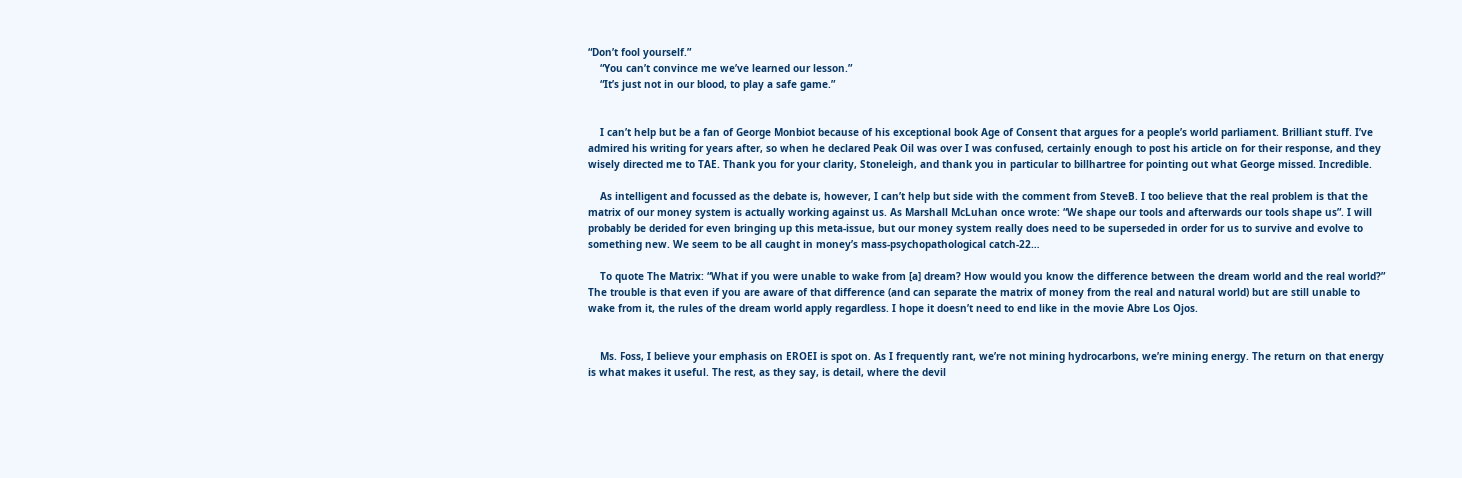“Don’t fool yourself.”
    “You can’t convince me we’ve learned our lesson.”
    “It’s just not in our blood, to play a safe game.”


    I can’t help but be a fan of George Monbiot because of his exceptional book Age of Consent that argues for a people’s world parliament. Brilliant stuff. I’ve admired his writing for years after, so when he declared Peak Oil was over I was confused, certainly enough to post his article on for their response, and they wisely directed me to TAE. Thank you for your clarity, Stoneleigh, and thank you in particular to billhartree for pointing out what George missed. Incredible.

    As intelligent and focussed as the debate is, however, I can’t help but side with the comment from SteveB. I too believe that the real problem is that the matrix of our money system is actually working against us. As Marshall McLuhan once wrote: “We shape our tools and afterwards our tools shape us”. I will probably be derided for even bringing up this meta-issue, but our money system really does need to be superseded in order for us to survive and evolve to something new. We seem to be all caught in money’s mass-psychopathological catch-22…

    To quote The Matrix: “What if you were unable to wake from [a] dream? How would you know the difference between the dream world and the real world?” The trouble is that even if you are aware of that difference (and can separate the matrix of money from the real and natural world) but are still unable to wake from it, the rules of the dream world apply regardless. I hope it doesn’t need to end like in the movie Abre Los Ojos.


    Ms. Foss, I believe your emphasis on EROEI is spot on. As I frequently rant, we’re not mining hydrocarbons, we’re mining energy. The return on that energy is what makes it useful. The rest, as they say, is detail, where the devil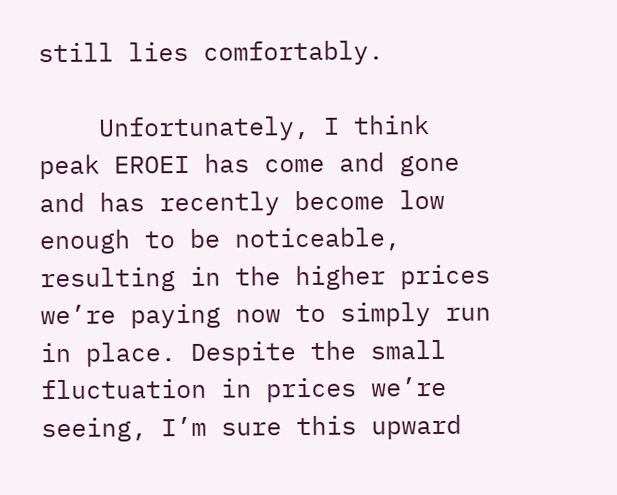still lies comfortably.

    Unfortunately, I think peak EROEI has come and gone and has recently become low enough to be noticeable, resulting in the higher prices we’re paying now to simply run in place. Despite the small fluctuation in prices we’re seeing, I’m sure this upward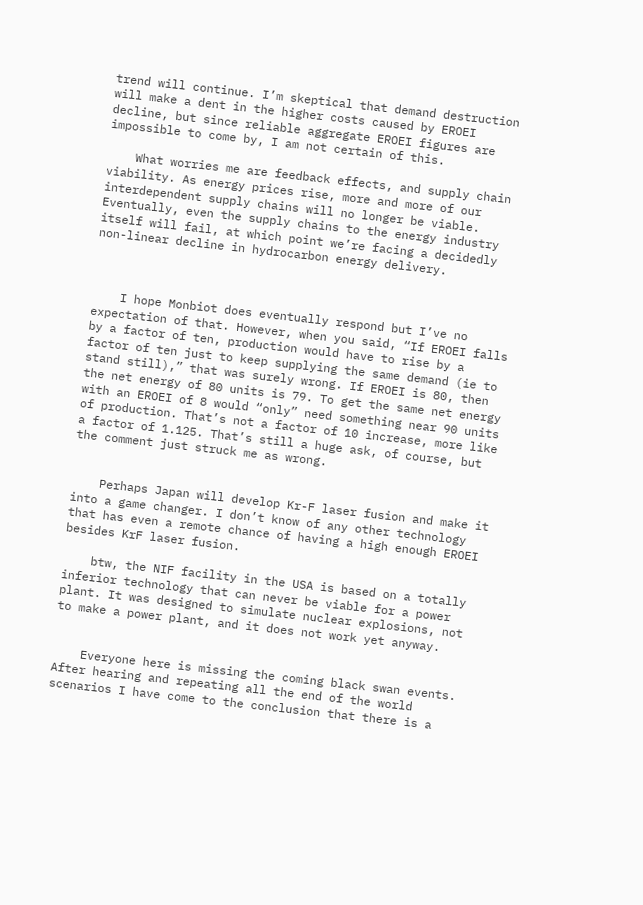trend will continue. I’m skeptical that demand destruction will make a dent in the higher costs caused by EROEI decline, but since reliable aggregate EROEI figures are impossible to come by, I am not certain of this.

    What worries me are feedback effects, and supply chain viability. As energy prices rise, more and more of our interdependent supply chains will no longer be viable. Eventually, even the supply chains to the energy industry itself will fail, at which point we’re facing a decidedly non-linear decline in hydrocarbon energy delivery.



    I hope Monbiot does eventually respond but I’ve no expectation of that. However, when you said, “If EROEI falls by a factor of ten, production would have to rise by a factor of ten just to keep supplying the same demand (ie to stand still),” that was surely wrong. If EROEI is 80, then the net energy of 80 units is 79. To get the same net energy with an EROEI of 8 would “only” need something near 90 units of production. That’s not a factor of 10 increase, more like a factor of 1.125. That’s still a huge ask, of course, but the comment just struck me as wrong.


    Perhaps Japan will develop Kr-F laser fusion and make it into a game changer. I don’t know of any other technology that has even a remote chance of having a high enough EROEI besides KrF laser fusion.

    btw, the NIF facility in the USA is based on a totally inferior technology that can never be viable for a power plant. It was designed to simulate nuclear explosions, not to make a power plant, and it does not work yet anyway.


    Everyone here is missing the coming black swan events. After hearing and repeating all the end of the world scenarios I have come to the conclusion that there is a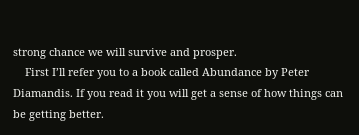strong chance we will survive and prosper.
    First I’ll refer you to a book called Abundance by Peter Diamandis. If you read it you will get a sense of how things can be getting better.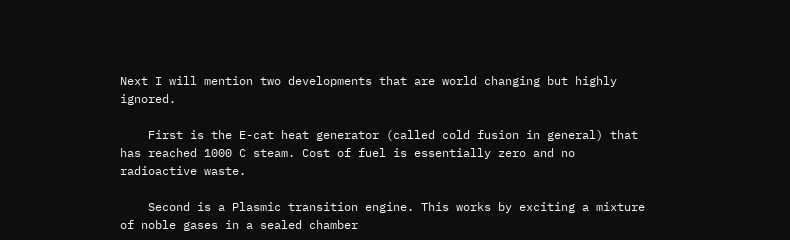Next I will mention two developments that are world changing but highly ignored.

    First is the E-cat heat generator (called cold fusion in general) that has reached 1000 C steam. Cost of fuel is essentially zero and no radioactive waste.

    Second is a Plasmic transition engine. This works by exciting a mixture of noble gases in a sealed chamber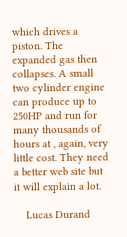which drives a piston. The expanded gas then collapses. A small two cylinder engine can produce up to 250HP and run for many thousands of hours at , again, very little cost. They need a better web site but it will explain a lot.

    Lucas Durand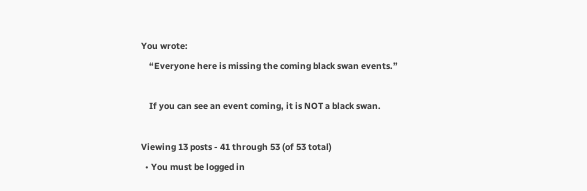You wrote:
    “Everyone here is missing the coming black swan events.”

    If you can see an event coming, it is NOT a black swan.

Viewing 13 posts - 41 through 53 (of 53 total)
  • You must be logged in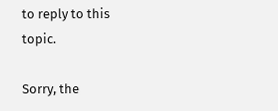to reply to this topic.

Sorry, the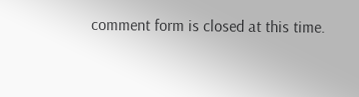comment form is closed at this time.